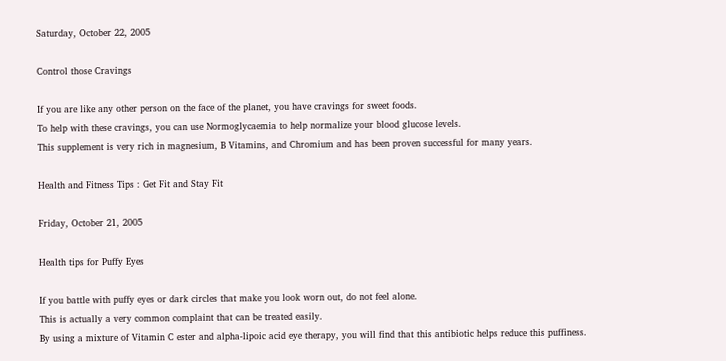Saturday, October 22, 2005

Control those Cravings

If you are like any other person on the face of the planet, you have cravings for sweet foods.
To help with these cravings, you can use Normoglycaemia to help normalize your blood glucose levels.
This supplement is very rich in magnesium, B Vitamins, and Chromium and has been proven successful for many years.

Health and Fitness Tips : Get Fit and Stay Fit

Friday, October 21, 2005

Health tips for Puffy Eyes

If you battle with puffy eyes or dark circles that make you look worn out, do not feel alone.
This is actually a very common complaint that can be treated easily.
By using a mixture of Vitamin C ester and alpha-lipoic acid eye therapy, you will find that this antibiotic helps reduce this puffiness.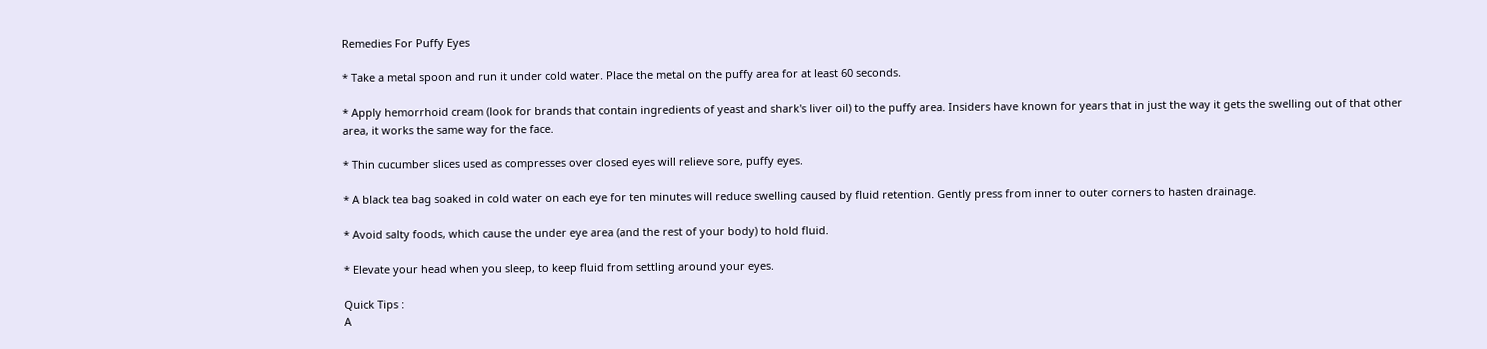Remedies For Puffy Eyes

* Take a metal spoon and run it under cold water. Place the metal on the puffy area for at least 60 seconds.

* Apply hemorrhoid cream (look for brands that contain ingredients of yeast and shark's liver oil) to the puffy area. Insiders have known for years that in just the way it gets the swelling out of that other area, it works the same way for the face.

* Thin cucumber slices used as compresses over closed eyes will relieve sore, puffy eyes.

* A black tea bag soaked in cold water on each eye for ten minutes will reduce swelling caused by fluid retention. Gently press from inner to outer corners to hasten drainage.

* Avoid salty foods, which cause the under eye area (and the rest of your body) to hold fluid.

* Elevate your head when you sleep, to keep fluid from settling around your eyes.

Quick Tips :
A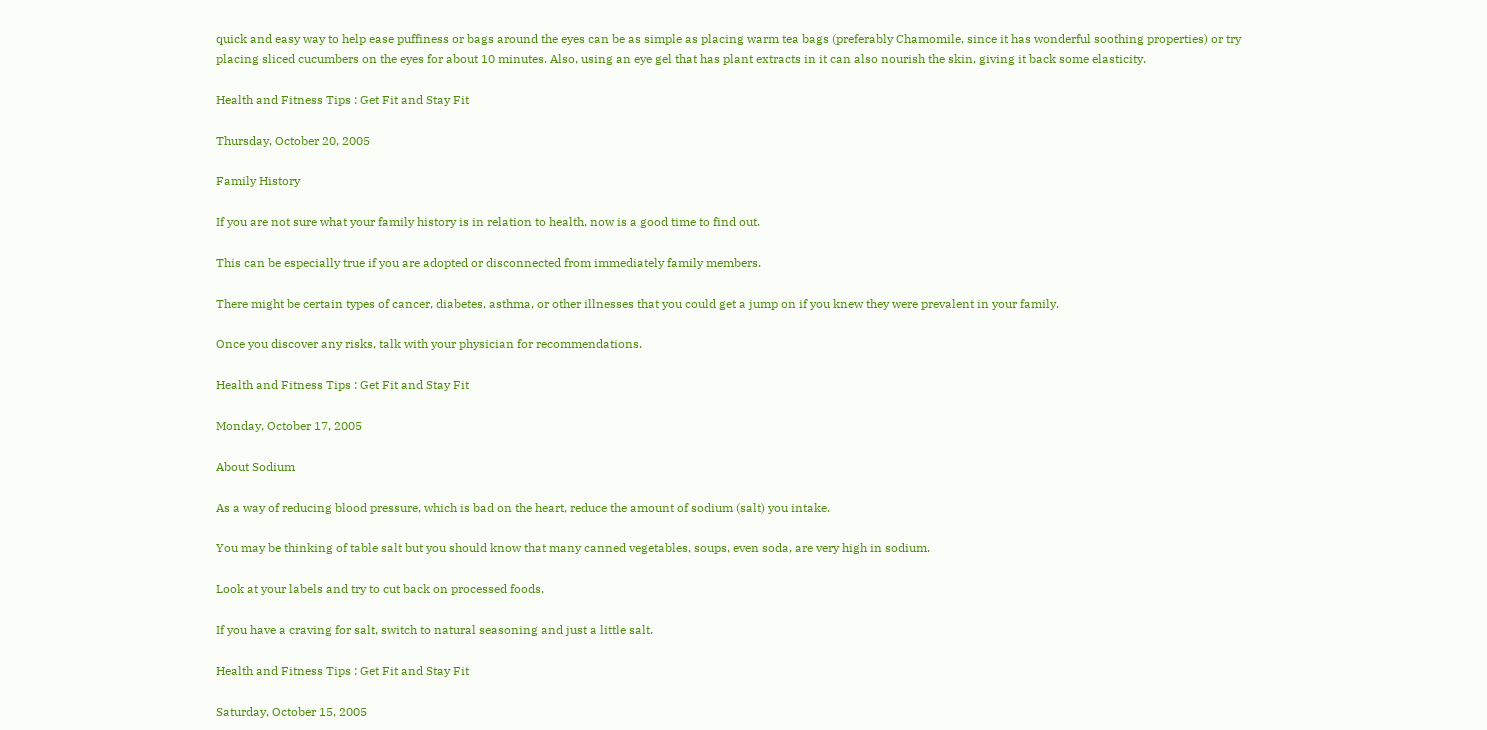quick and easy way to help ease puffiness or bags around the eyes can be as simple as placing warm tea bags (preferably Chamomile, since it has wonderful soothing properties) or try placing sliced cucumbers on the eyes for about 10 minutes. Also, using an eye gel that has plant extracts in it can also nourish the skin, giving it back some elasticity.

Health and Fitness Tips : Get Fit and Stay Fit

Thursday, October 20, 2005

Family History

If you are not sure what your family history is in relation to health, now is a good time to find out.

This can be especially true if you are adopted or disconnected from immediately family members.

There might be certain types of cancer, diabetes, asthma, or other illnesses that you could get a jump on if you knew they were prevalent in your family.

Once you discover any risks, talk with your physician for recommendations.

Health and Fitness Tips : Get Fit and Stay Fit

Monday, October 17, 2005

About Sodium

As a way of reducing blood pressure, which is bad on the heart, reduce the amount of sodium (salt) you intake.

You may be thinking of table salt but you should know that many canned vegetables, soups, even soda, are very high in sodium.

Look at your labels and try to cut back on processed foods.

If you have a craving for salt, switch to natural seasoning and just a little salt.

Health and Fitness Tips : Get Fit and Stay Fit

Saturday, October 15, 2005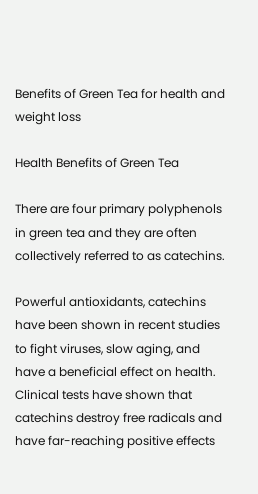Benefits of Green Tea for health and weight loss

Health Benefits of Green Tea

There are four primary polyphenols in green tea and they are often collectively referred to as catechins.

Powerful antioxidants, catechins have been shown in recent studies to fight viruses, slow aging, and have a beneficial effect on health. Clinical tests have shown that catechins destroy free radicals and have far-reaching positive effects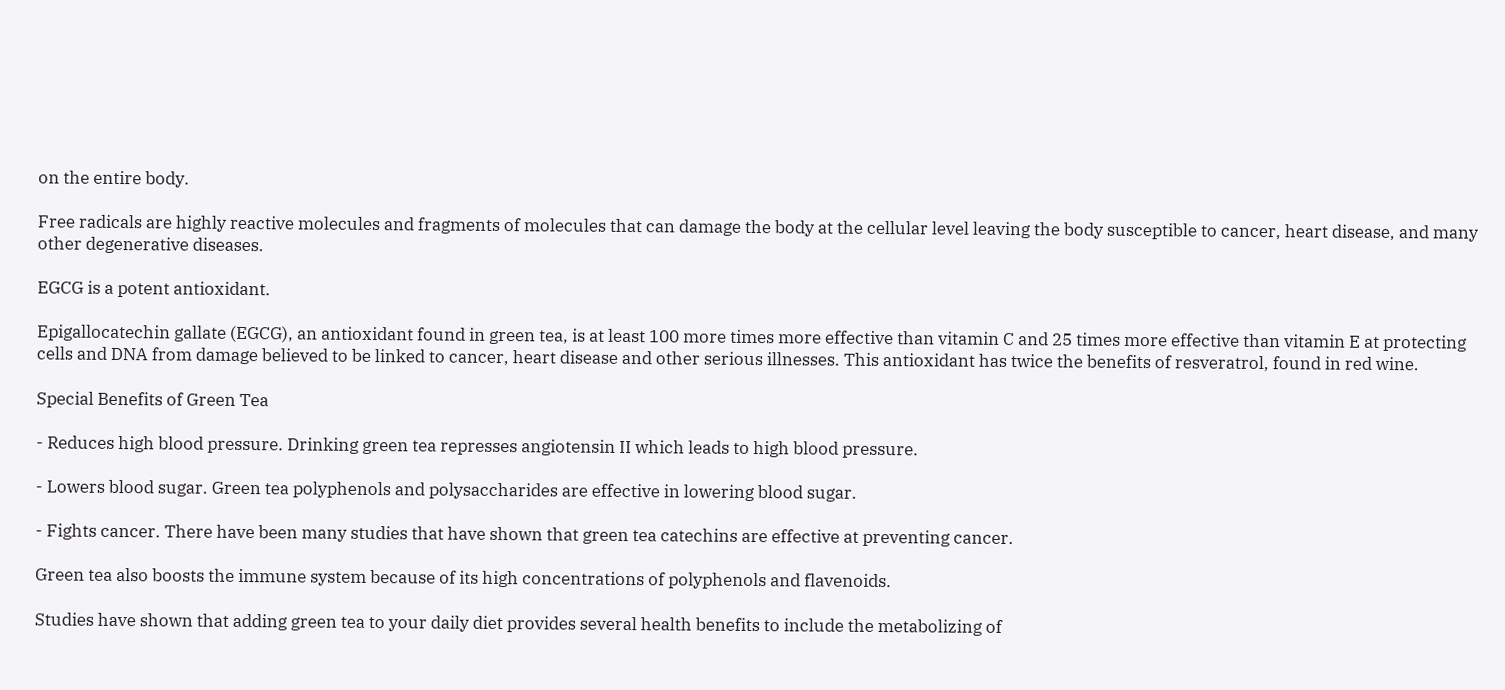on the entire body.

Free radicals are highly reactive molecules and fragments of molecules that can damage the body at the cellular level leaving the body susceptible to cancer, heart disease, and many other degenerative diseases.

EGCG is a potent antioxidant.

Epigallocatechin gallate (EGCG), an antioxidant found in green tea, is at least 100 more times more effective than vitamin C and 25 times more effective than vitamin E at protecting cells and DNA from damage believed to be linked to cancer, heart disease and other serious illnesses. This antioxidant has twice the benefits of resveratrol, found in red wine.

Special Benefits of Green Tea

- Reduces high blood pressure. Drinking green tea represses angiotensin II which leads to high blood pressure.

- Lowers blood sugar. Green tea polyphenols and polysaccharides are effective in lowering blood sugar.

- Fights cancer. There have been many studies that have shown that green tea catechins are effective at preventing cancer.

Green tea also boosts the immune system because of its high concentrations of polyphenols and flavenoids.

Studies have shown that adding green tea to your daily diet provides several health benefits to include the metabolizing of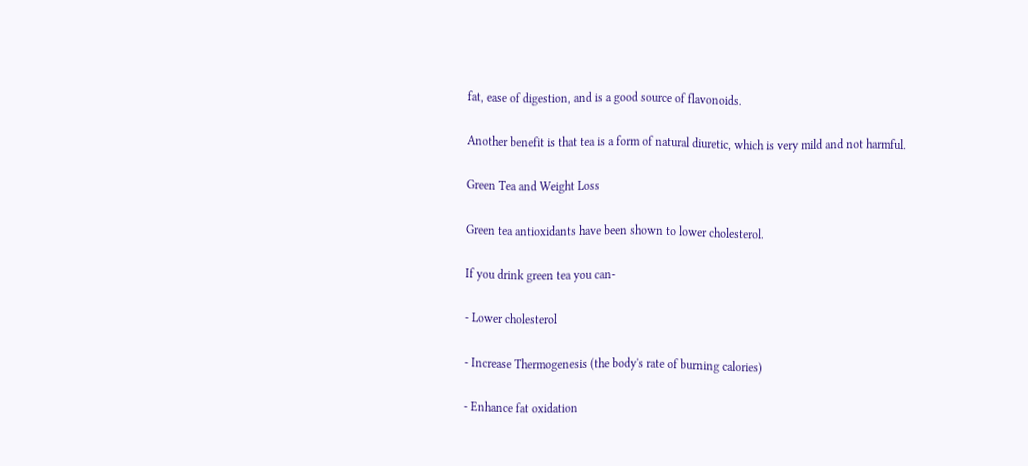fat, ease of digestion, and is a good source of flavonoids.

Another benefit is that tea is a form of natural diuretic, which is very mild and not harmful.

Green Tea and Weight Loss

Green tea antioxidants have been shown to lower cholesterol.

If you drink green tea you can-

- Lower cholesterol

- Increase Thermogenesis (the body's rate of burning calories)

- Enhance fat oxidation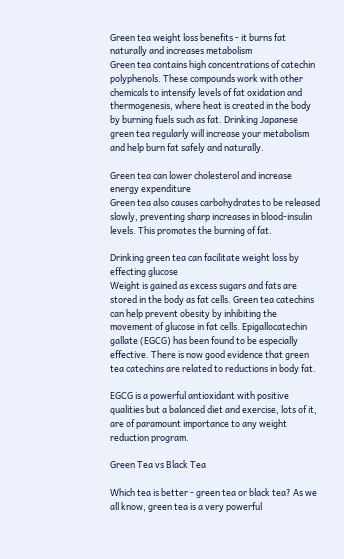Green tea weight loss benefits - it burns fat naturally and increases metabolism
Green tea contains high concentrations of catechin polyphenols. These compounds work with other chemicals to intensify levels of fat oxidation and thermogenesis, where heat is created in the body by burning fuels such as fat. Drinking Japanese green tea regularly will increase your metabolism and help burn fat safely and naturally.

Green tea can lower cholesterol and increase energy expenditure
Green tea also causes carbohydrates to be released slowly, preventing sharp increases in blood-insulin levels. This promotes the burning of fat.

Drinking green tea can facilitate weight loss by effecting glucose
Weight is gained as excess sugars and fats are stored in the body as fat cells. Green tea catechins can help prevent obesity by inhibiting the movement of glucose in fat cells. Epigallocatechin gallate (EGCG) has been found to be especially effective. There is now good evidence that green tea catechins are related to reductions in body fat.

EGCG is a powerful antioxidant with positive qualities but a balanced diet and exercise, lots of it, are of paramount importance to any weight reduction program.

Green Tea vs Black Tea

Which tea is better - green tea or black tea? As we all know, green tea is a very powerful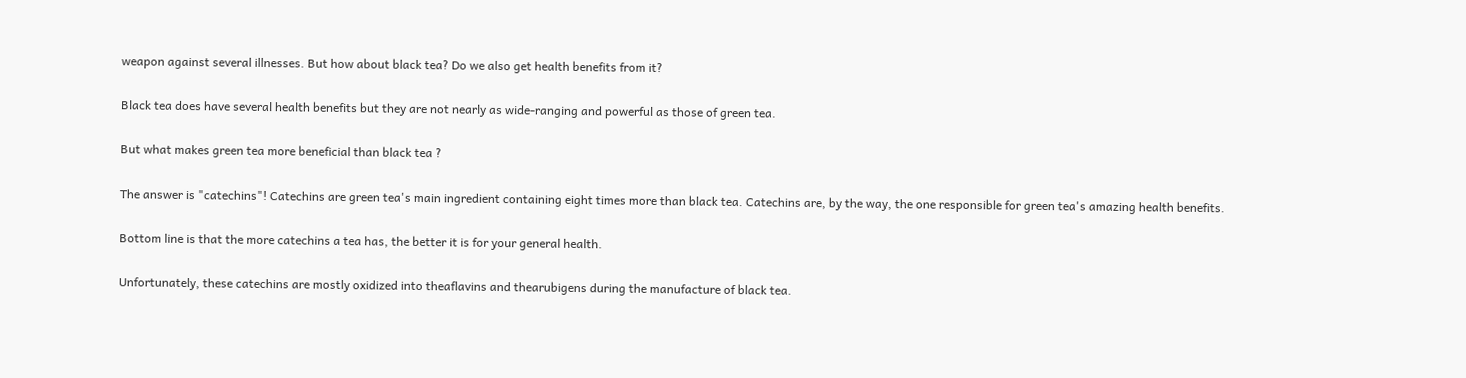weapon against several illnesses. But how about black tea? Do we also get health benefits from it?

Black tea does have several health benefits but they are not nearly as wide-ranging and powerful as those of green tea.

But what makes green tea more beneficial than black tea ?

The answer is "catechins"! Catechins are green tea's main ingredient containing eight times more than black tea. Catechins are, by the way, the one responsible for green tea's amazing health benefits.

Bottom line is that the more catechins a tea has, the better it is for your general health.

Unfortunately, these catechins are mostly oxidized into theaflavins and thearubigens during the manufacture of black tea.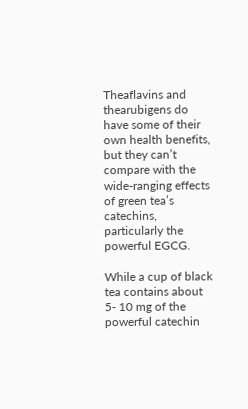Theaflavins and thearubigens do have some of their own health benefits, but they can’t compare with the wide-ranging effects of green tea’s catechins, particularly the powerful EGCG.

While a cup of black tea contains about 5- 10 mg of the powerful catechin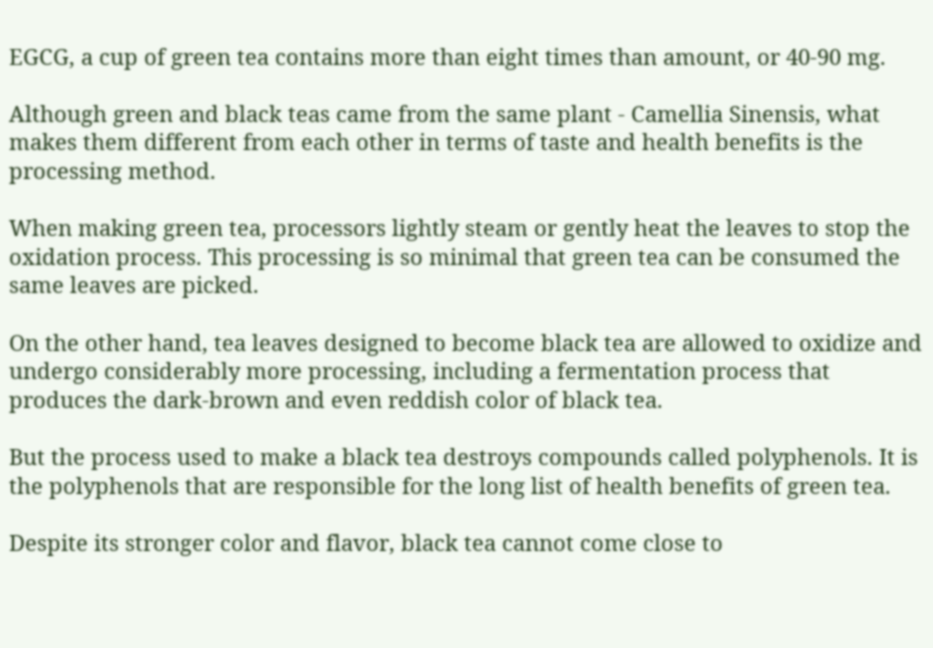EGCG, a cup of green tea contains more than eight times than amount, or 40-90 mg.

Although green and black teas came from the same plant - Camellia Sinensis, what makes them different from each other in terms of taste and health benefits is the processing method.

When making green tea, processors lightly steam or gently heat the leaves to stop the oxidation process. This processing is so minimal that green tea can be consumed the same leaves are picked.

On the other hand, tea leaves designed to become black tea are allowed to oxidize and undergo considerably more processing, including a fermentation process that produces the dark-brown and even reddish color of black tea.

But the process used to make a black tea destroys compounds called polyphenols. It is the polyphenols that are responsible for the long list of health benefits of green tea.

Despite its stronger color and flavor, black tea cannot come close to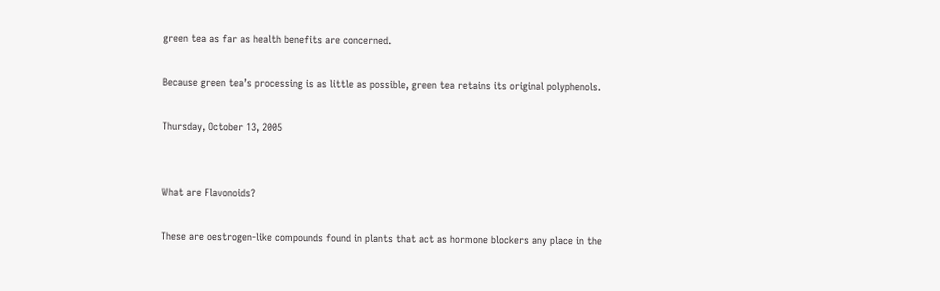green tea as far as health benefits are concerned.

Because green tea’s processing is as little as possible, green tea retains its original polyphenols.

Thursday, October 13, 2005


What are Flavonoids?

These are oestrogen-like compounds found in plants that act as hormone blockers any place in the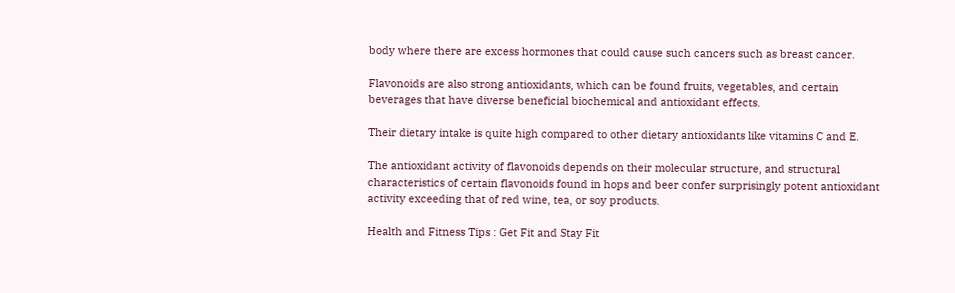body where there are excess hormones that could cause such cancers such as breast cancer.

Flavonoids are also strong antioxidants, which can be found fruits, vegetables, and certain beverages that have diverse beneficial biochemical and antioxidant effects.

Their dietary intake is quite high compared to other dietary antioxidants like vitamins C and E.

The antioxidant activity of flavonoids depends on their molecular structure, and structural characteristics of certain flavonoids found in hops and beer confer surprisingly potent antioxidant activity exceeding that of red wine, tea, or soy products.

Health and Fitness Tips : Get Fit and Stay Fit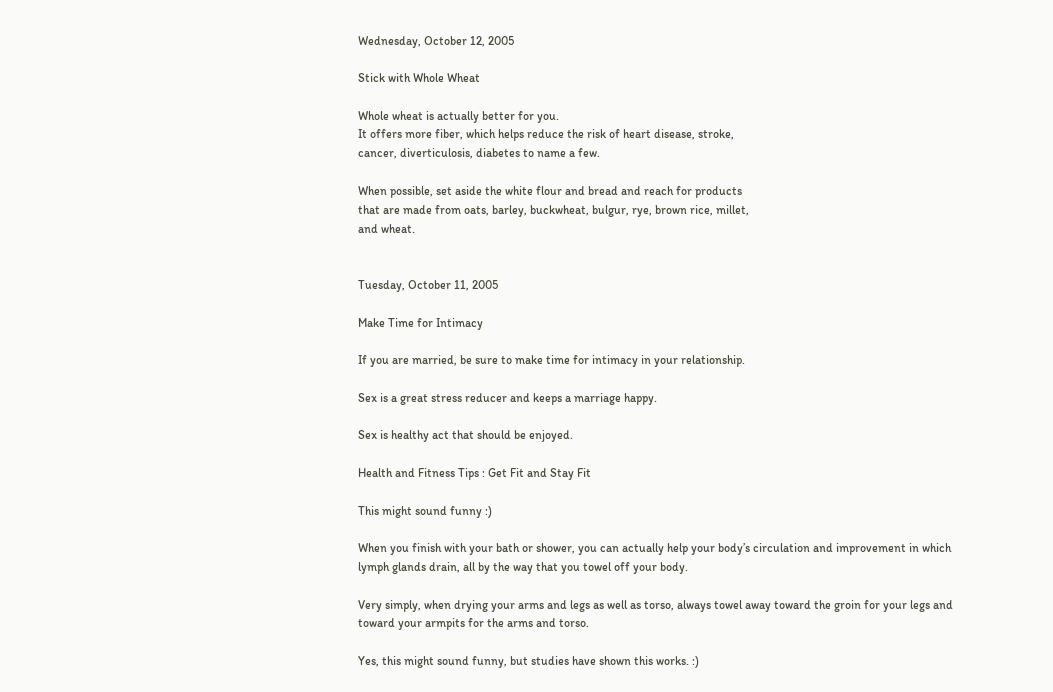Wednesday, October 12, 2005

Stick with Whole Wheat

Whole wheat is actually better for you.
It offers more fiber, which helps reduce the risk of heart disease, stroke,
cancer, diverticulosis, diabetes to name a few.

When possible, set aside the white flour and bread and reach for products
that are made from oats, barley, buckwheat, bulgur, rye, brown rice, millet,
and wheat.


Tuesday, October 11, 2005

Make Time for Intimacy

If you are married, be sure to make time for intimacy in your relationship.

Sex is a great stress reducer and keeps a marriage happy.

Sex is healthy act that should be enjoyed.

Health and Fitness Tips : Get Fit and Stay Fit

This might sound funny :)

When you finish with your bath or shower, you can actually help your body’s circulation and improvement in which lymph glands drain, all by the way that you towel off your body.

Very simply, when drying your arms and legs as well as torso, always towel away toward the groin for your legs and toward your armpits for the arms and torso.

Yes, this might sound funny, but studies have shown this works. :)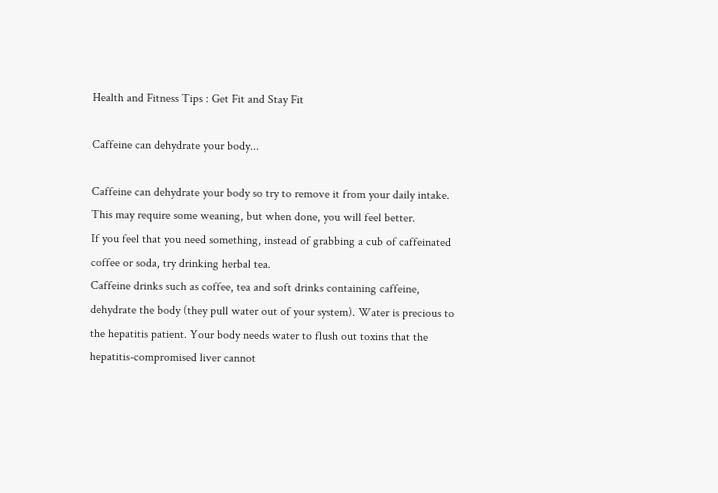Health and Fitness Tips : Get Fit and Stay Fit

Caffeine can dehydrate your body...

Caffeine can dehydrate your body so try to remove it from your daily intake.
This may require some weaning, but when done, you will feel better.
If you feel that you need something, instead of grabbing a cub of caffeinated coffee or soda, try drinking herbal tea.
Caffeine drinks such as coffee, tea and soft drinks containing caffeine, dehydrate the body (they pull water out of your system). Water is precious to the hepatitis patient. Your body needs water to flush out toxins that the hepatitis-compromised liver cannot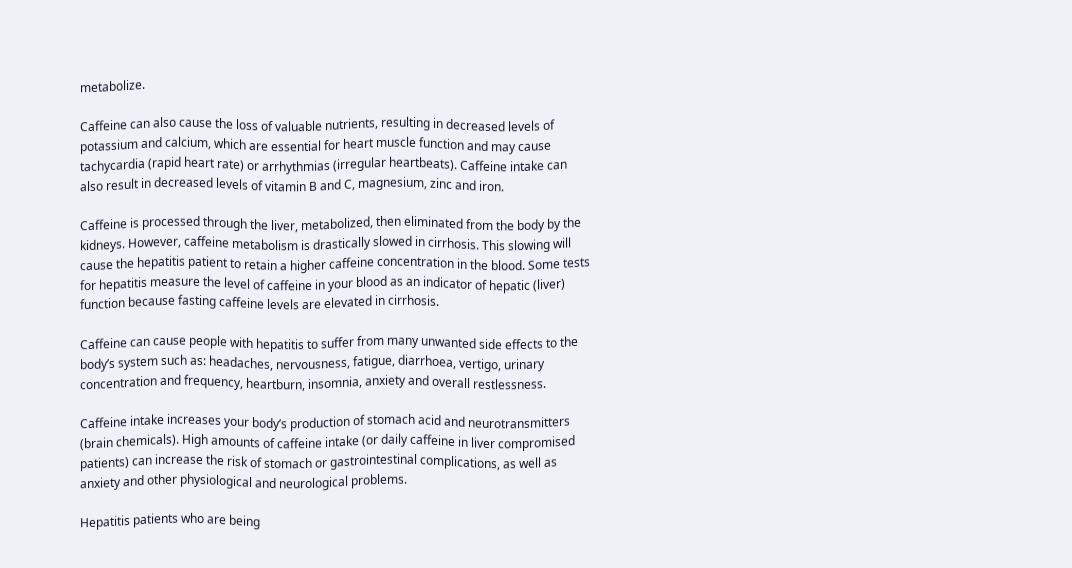metabolize.

Caffeine can also cause the loss of valuable nutrients, resulting in decreased levels of potassium and calcium, which are essential for heart muscle function and may cause tachycardia (rapid heart rate) or arrhythmias (irregular heartbeats). Caffeine intake can also result in decreased levels of vitamin B and C, magnesium, zinc and iron.

Caffeine is processed through the liver, metabolized, then eliminated from the body by the kidneys. However, caffeine metabolism is drastically slowed in cirrhosis. This slowing will cause the hepatitis patient to retain a higher caffeine concentration in the blood. Some tests for hepatitis measure the level of caffeine in your blood as an indicator of hepatic (liver) function because fasting caffeine levels are elevated in cirrhosis.

Caffeine can cause people with hepatitis to suffer from many unwanted side effects to the body’s system such as: headaches, nervousness, fatigue, diarrhoea, vertigo, urinary concentration and frequency, heartburn, insomnia, anxiety and overall restlessness.

Caffeine intake increases your body’s production of stomach acid and neurotransmitters (brain chemicals). High amounts of caffeine intake (or daily caffeine in liver compromised patients) can increase the risk of stomach or gastrointestinal complications, as well as anxiety and other physiological and neurological problems.

Hepatitis patients who are being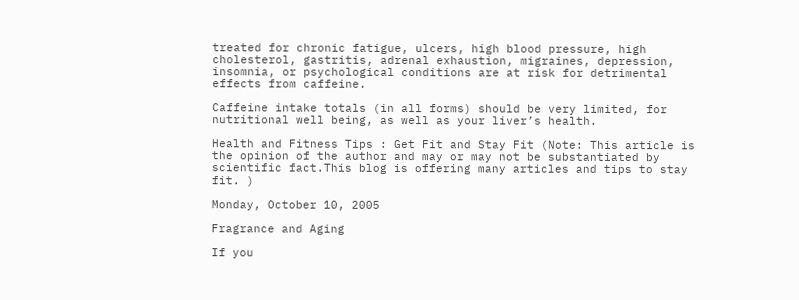treated for chronic fatigue, ulcers, high blood pressure, high cholesterol, gastritis, adrenal exhaustion, migraines, depression, insomnia, or psychological conditions are at risk for detrimental effects from caffeine.

Caffeine intake totals (in all forms) should be very limited, for nutritional well being, as well as your liver’s health.

Health and Fitness Tips : Get Fit and Stay Fit (Note: This article is the opinion of the author and may or may not be substantiated by scientific fact.This blog is offering many articles and tips to stay fit. )

Monday, October 10, 2005

Fragrance and Aging

If you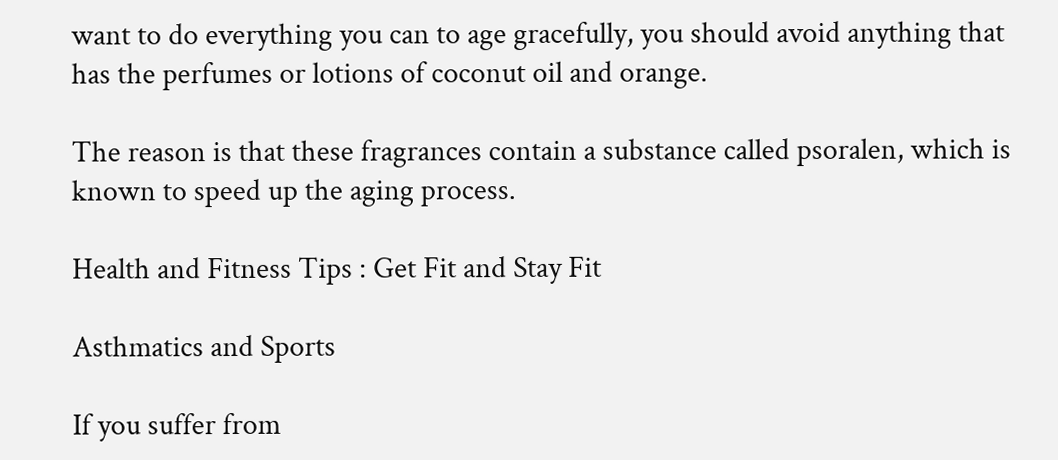want to do everything you can to age gracefully, you should avoid anything that has the perfumes or lotions of coconut oil and orange.

The reason is that these fragrances contain a substance called psoralen, which is known to speed up the aging process.

Health and Fitness Tips : Get Fit and Stay Fit

Asthmatics and Sports

If you suffer from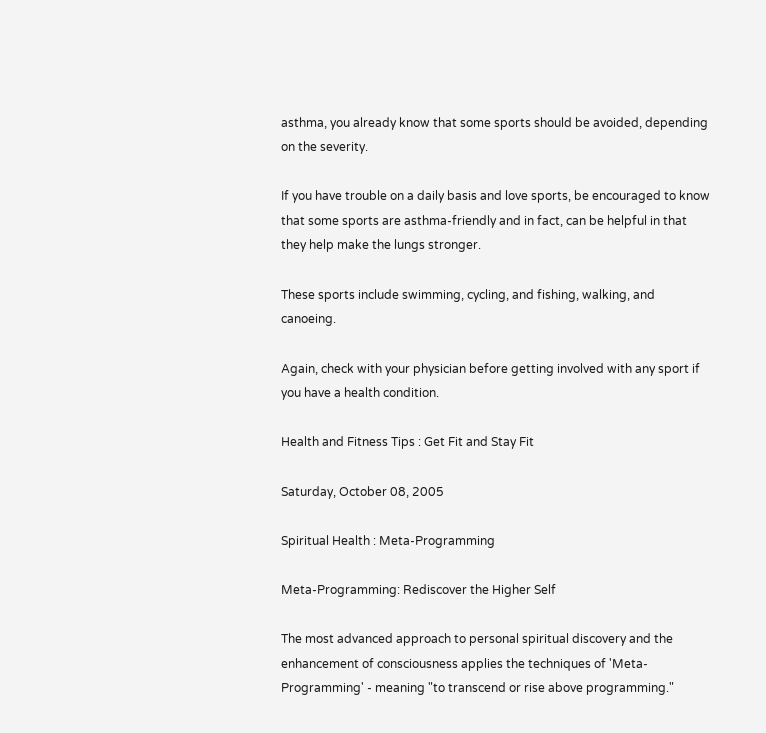asthma, you already know that some sports should be avoided, depending on the severity.

If you have trouble on a daily basis and love sports, be encouraged to know that some sports are asthma-friendly and in fact, can be helpful in that they help make the lungs stronger.

These sports include swimming, cycling, and fishing, walking, and canoeing.

Again, check with your physician before getting involved with any sport if you have a health condition.

Health and Fitness Tips : Get Fit and Stay Fit

Saturday, October 08, 2005

Spiritual Health : Meta-Programming

Meta-Programming: Rediscover the Higher Self

The most advanced approach to personal spiritual discovery and the enhancement of consciousness applies the techniques of 'Meta-Programming' - meaning "to transcend or rise above programming."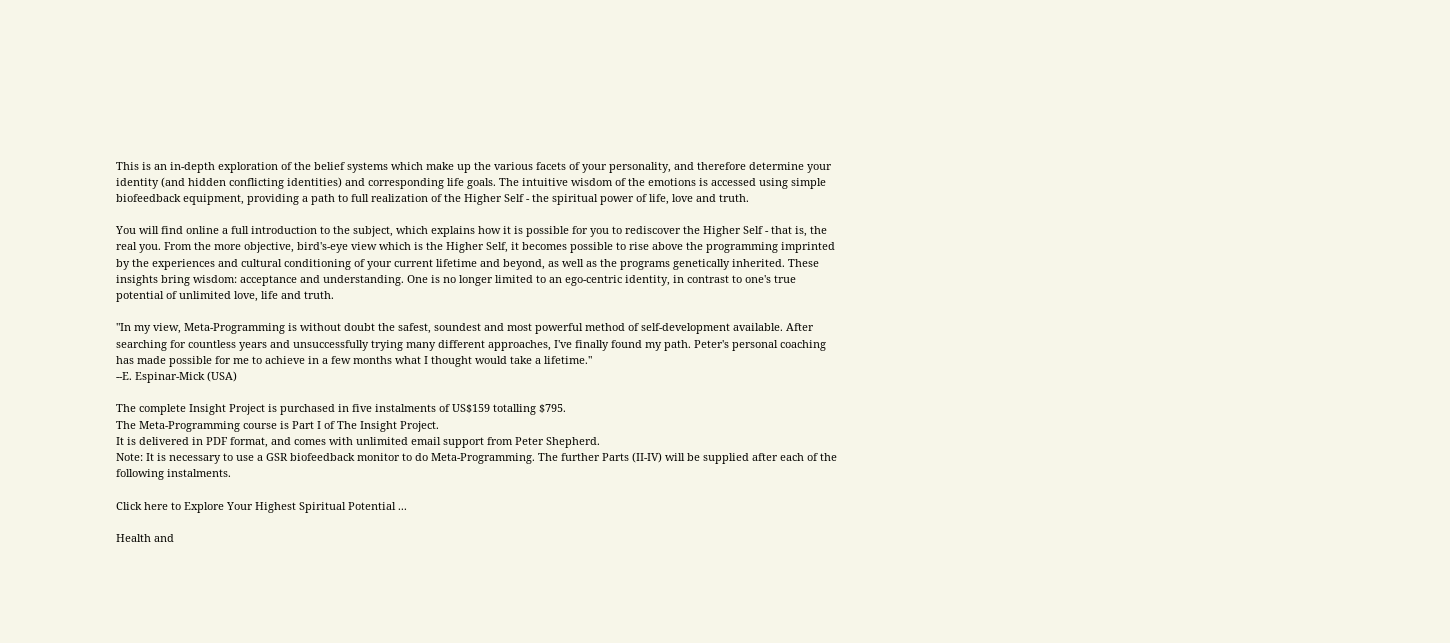This is an in-depth exploration of the belief systems which make up the various facets of your personality, and therefore determine your identity (and hidden conflicting identities) and corresponding life goals. The intuitive wisdom of the emotions is accessed using simple biofeedback equipment, providing a path to full realization of the Higher Self - the spiritual power of life, love and truth.

You will find online a full introduction to the subject, which explains how it is possible for you to rediscover the Higher Self - that is, the real you. From the more objective, bird's-eye view which is the Higher Self, it becomes possible to rise above the programming imprinted by the experiences and cultural conditioning of your current lifetime and beyond, as well as the programs genetically inherited. These insights bring wisdom: acceptance and understanding. One is no longer limited to an ego-centric identity, in contrast to one's true potential of unlimited love, life and truth.

"In my view, Meta-Programming is without doubt the safest, soundest and most powerful method of self-development available. After searching for countless years and unsuccessfully trying many different approaches, I've finally found my path. Peter's personal coaching has made possible for me to achieve in a few months what I thought would take a lifetime."
--E. Espinar-Mick (USA)

The complete Insight Project is purchased in five instalments of US$159 totalling $795.
The Meta-Programming course is Part I of The Insight Project.
It is delivered in PDF format, and comes with unlimited email support from Peter Shepherd.
Note: It is necessary to use a GSR biofeedback monitor to do Meta-Programming. The further Parts (II-IV) will be supplied after each of the following instalments.

Click here to Explore Your Highest Spiritual Potential ...

Health and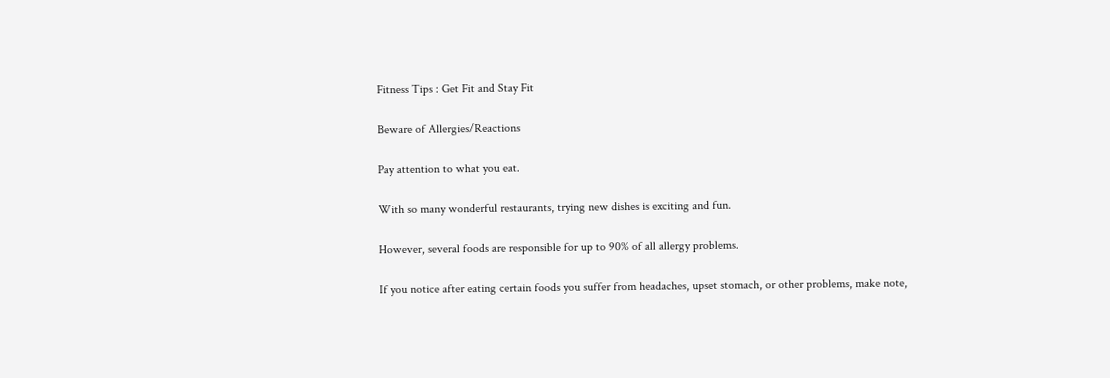Fitness Tips : Get Fit and Stay Fit

Beware of Allergies/Reactions

Pay attention to what you eat.

With so many wonderful restaurants, trying new dishes is exciting and fun.

However, several foods are responsible for up to 90% of all allergy problems.

If you notice after eating certain foods you suffer from headaches, upset stomach, or other problems, make note,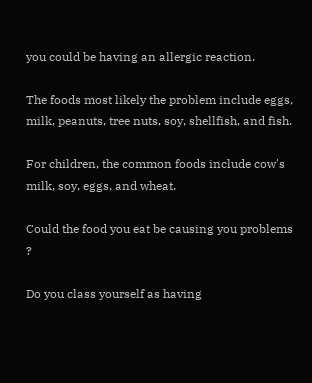you could be having an allergic reaction.

The foods most likely the problem include eggs, milk, peanuts, tree nuts, soy, shellfish, and fish.

For children, the common foods include cow's milk, soy, eggs, and wheat.

Could the food you eat be causing you problems ?

Do you class yourself as having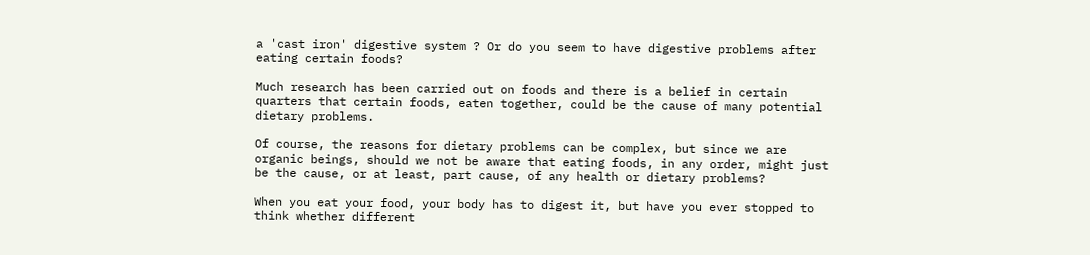a 'cast iron' digestive system ? Or do you seem to have digestive problems after eating certain foods?

Much research has been carried out on foods and there is a belief in certain quarters that certain foods, eaten together, could be the cause of many potential dietary problems.

Of course, the reasons for dietary problems can be complex, but since we are organic beings, should we not be aware that eating foods, in any order, might just be the cause, or at least, part cause, of any health or dietary problems?

When you eat your food, your body has to digest it, but have you ever stopped to think whether different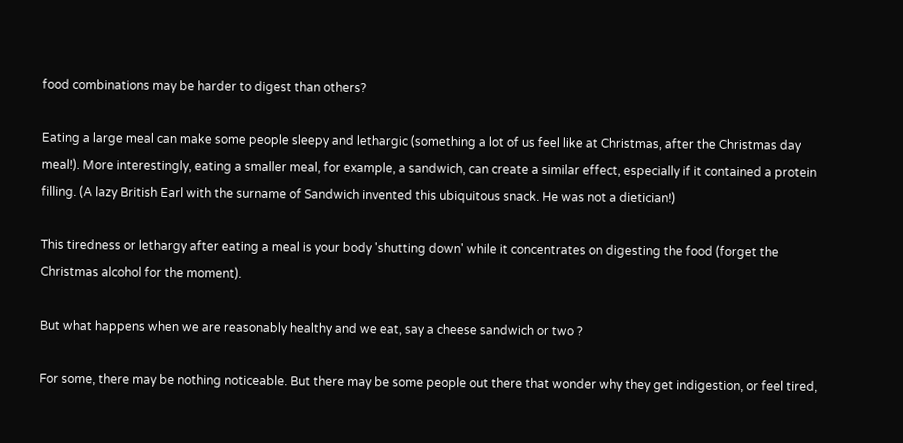food combinations may be harder to digest than others?

Eating a large meal can make some people sleepy and lethargic (something a lot of us feel like at Christmas, after the Christmas day meal!). More interestingly, eating a smaller meal, for example, a sandwich, can create a similar effect, especially if it contained a protein filling. (A lazy British Earl with the surname of Sandwich invented this ubiquitous snack. He was not a dietician!)

This tiredness or lethargy after eating a meal is your body 'shutting down' while it concentrates on digesting the food (forget the Christmas alcohol for the moment).

But what happens when we are reasonably healthy and we eat, say a cheese sandwich or two ?

For some, there may be nothing noticeable. But there may be some people out there that wonder why they get indigestion, or feel tired,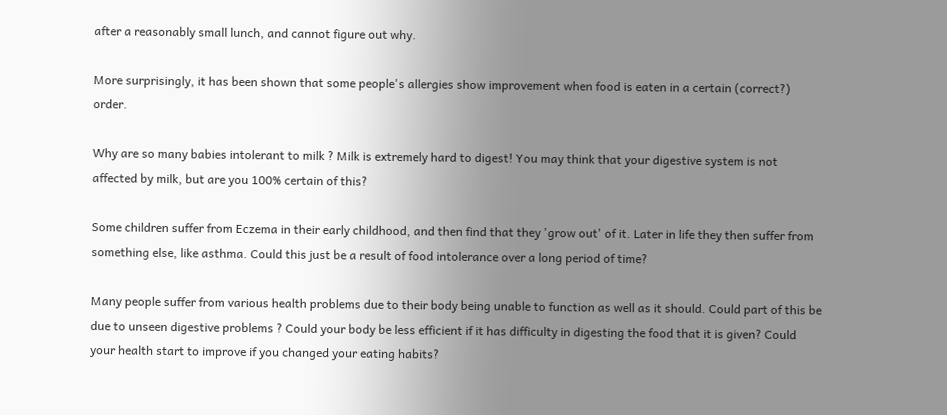after a reasonably small lunch, and cannot figure out why.

More surprisingly, it has been shown that some people's allergies show improvement when food is eaten in a certain (correct?) order.

Why are so many babies intolerant to milk ? Milk is extremely hard to digest! You may think that your digestive system is not affected by milk, but are you 100% certain of this?

Some children suffer from Eczema in their early childhood, and then find that they 'grow out' of it. Later in life they then suffer from something else, like asthma. Could this just be a result of food intolerance over a long period of time?

Many people suffer from various health problems due to their body being unable to function as well as it should. Could part of this be due to unseen digestive problems ? Could your body be less efficient if it has difficulty in digesting the food that it is given? Could your health start to improve if you changed your eating habits?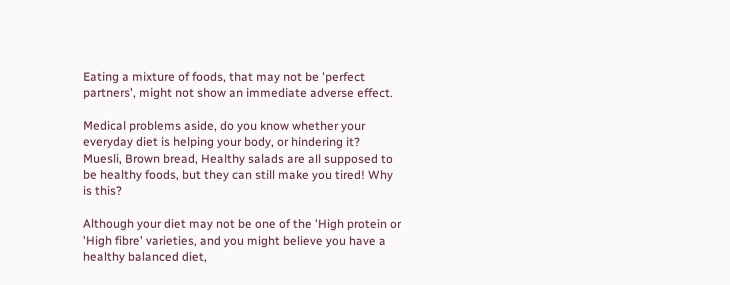Eating a mixture of foods, that may not be 'perfect partners', might not show an immediate adverse effect.

Medical problems aside, do you know whether your everyday diet is helping your body, or hindering it? Muesli, Brown bread, Healthy salads are all supposed to be healthy foods, but they can still make you tired! Why is this?

Although your diet may not be one of the 'High protein or 'High fibre' varieties, and you might believe you have a healthy balanced diet,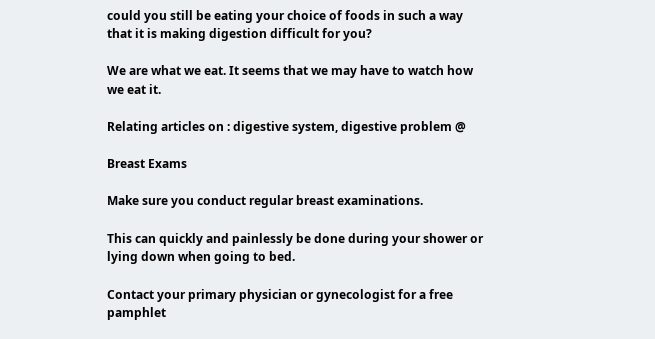could you still be eating your choice of foods in such a way that it is making digestion difficult for you?

We are what we eat. It seems that we may have to watch how we eat it.

Relating articles on : digestive system, digestive problem @

Breast Exams

Make sure you conduct regular breast examinations.

This can quickly and painlessly be done during your shower or lying down when going to bed.

Contact your primary physician or gynecologist for a free pamphlet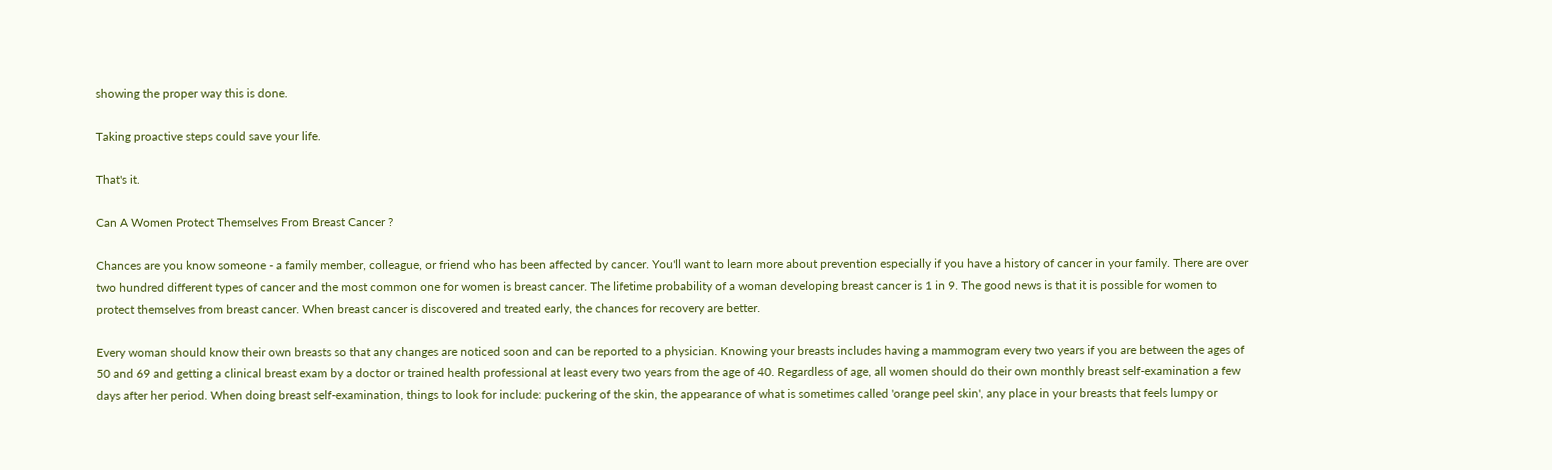showing the proper way this is done.

Taking proactive steps could save your life.

That's it.

Can A Women Protect Themselves From Breast Cancer ?

Chances are you know someone - a family member, colleague, or friend who has been affected by cancer. You'll want to learn more about prevention especially if you have a history of cancer in your family. There are over two hundred different types of cancer and the most common one for women is breast cancer. The lifetime probability of a woman developing breast cancer is 1 in 9. The good news is that it is possible for women to protect themselves from breast cancer. When breast cancer is discovered and treated early, the chances for recovery are better.

Every woman should know their own breasts so that any changes are noticed soon and can be reported to a physician. Knowing your breasts includes having a mammogram every two years if you are between the ages of 50 and 69 and getting a clinical breast exam by a doctor or trained health professional at least every two years from the age of 40. Regardless of age, all women should do their own monthly breast self-examination a few days after her period. When doing breast self-examination, things to look for include: puckering of the skin, the appearance of what is sometimes called 'orange peel skin', any place in your breasts that feels lumpy or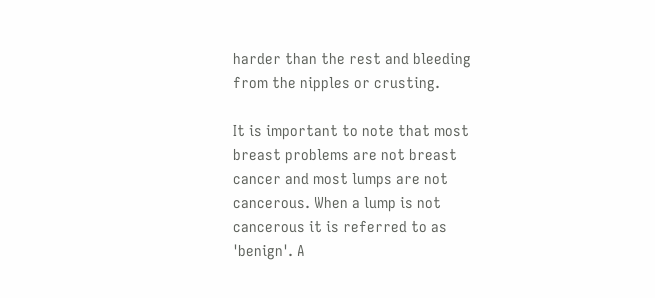harder than the rest and bleeding from the nipples or crusting.

It is important to note that most breast problems are not breast cancer and most lumps are not cancerous. When a lump is not cancerous it is referred to as 'benign'. A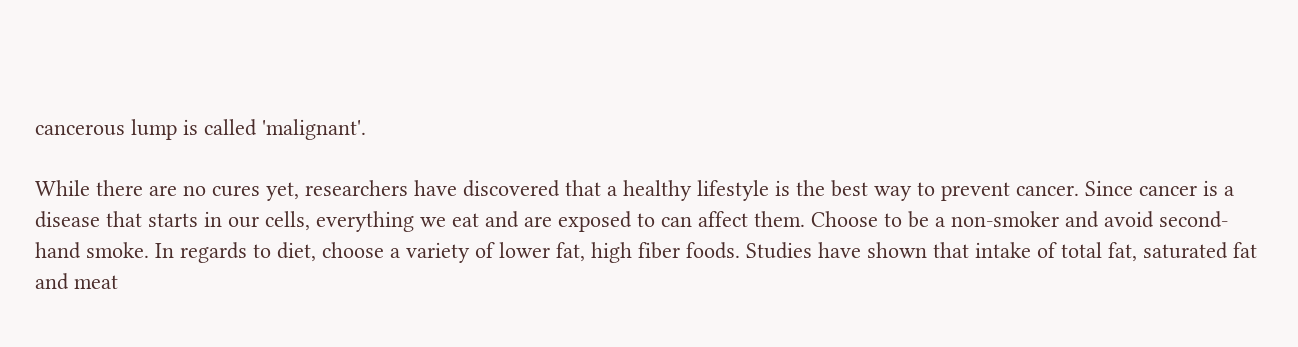cancerous lump is called 'malignant'.

While there are no cures yet, researchers have discovered that a healthy lifestyle is the best way to prevent cancer. Since cancer is a disease that starts in our cells, everything we eat and are exposed to can affect them. Choose to be a non-smoker and avoid second-hand smoke. In regards to diet, choose a variety of lower fat, high fiber foods. Studies have shown that intake of total fat, saturated fat and meat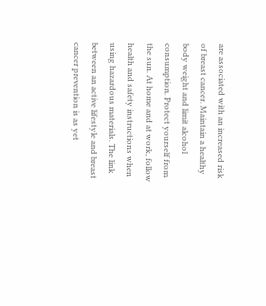are associated with an increased risk of breast cancer. Maintain a healthy body weight and limit alcohol consumption. Protect yourself from the sun. At home and at work, follow health and safety instructions when using hazardous materials. The link between an active lifestyle and breast cancer prevention is as yet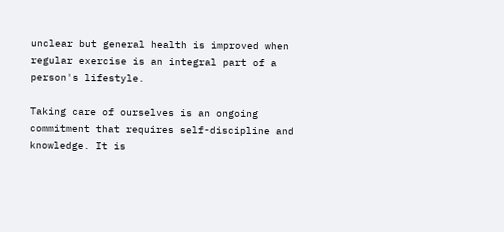unclear but general health is improved when regular exercise is an integral part of a person's lifestyle.

Taking care of ourselves is an ongoing commitment that requires self-discipline and knowledge. It is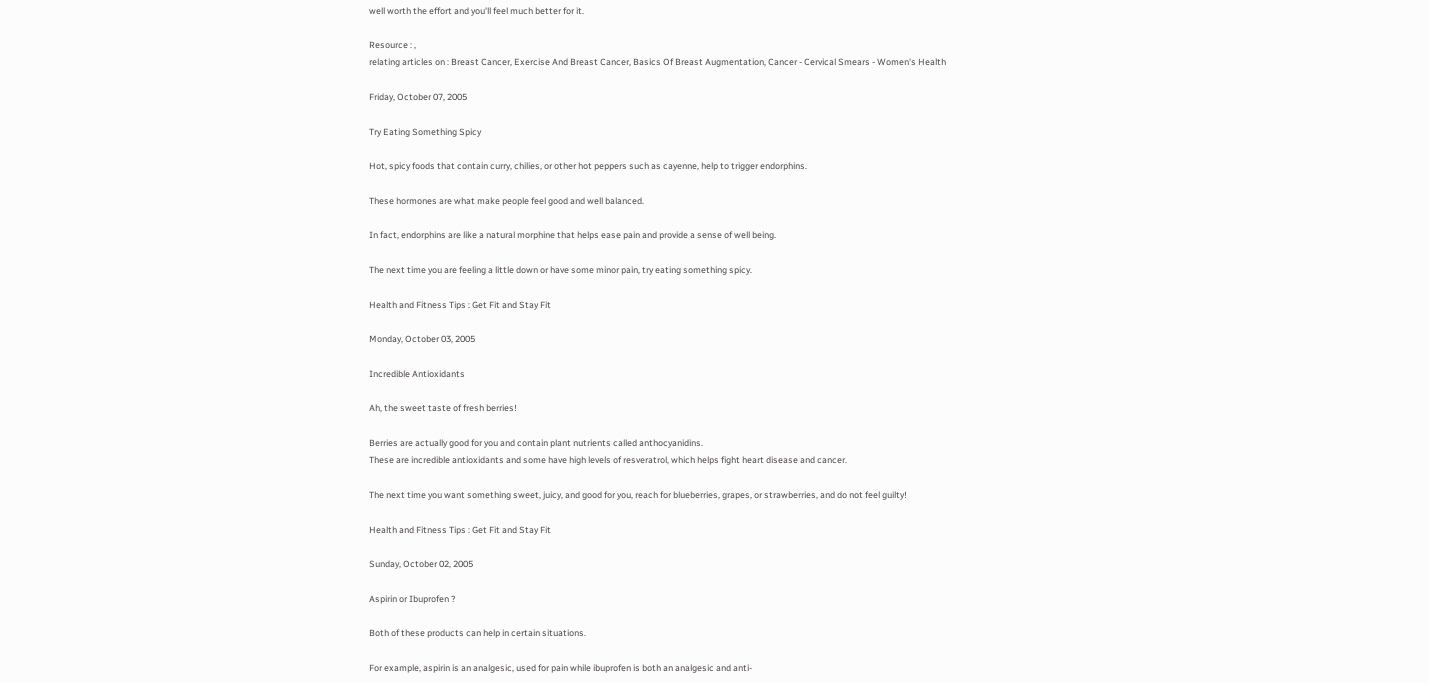well worth the effort and you'll feel much better for it.

Resource : ,
relating articles on : Breast Cancer, Exercise And Breast Cancer, Basics Of Breast Augmentation, Cancer - Cervical Smears - Women's Health

Friday, October 07, 2005

Try Eating Something Spicy

Hot, spicy foods that contain curry, chilies, or other hot peppers such as cayenne, help to trigger endorphins.

These hormones are what make people feel good and well balanced.

In fact, endorphins are like a natural morphine that helps ease pain and provide a sense of well being.

The next time you are feeling a little down or have some minor pain, try eating something spicy.

Health and Fitness Tips : Get Fit and Stay Fit

Monday, October 03, 2005

Incredible Antioxidants

Ah, the sweet taste of fresh berries!

Berries are actually good for you and contain plant nutrients called anthocyanidins.
These are incredible antioxidants and some have high levels of resveratrol, which helps fight heart disease and cancer.

The next time you want something sweet, juicy, and good for you, reach for blueberries, grapes, or strawberries, and do not feel guilty!

Health and Fitness Tips : Get Fit and Stay Fit

Sunday, October 02, 2005

Aspirin or Ibuprofen ?

Both of these products can help in certain situations.

For example, aspirin is an analgesic, used for pain while ibuprofen is both an analgesic and anti-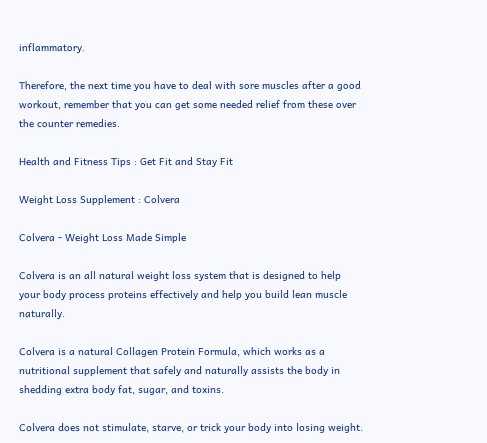inflammatory.

Therefore, the next time you have to deal with sore muscles after a good workout, remember that you can get some needed relief from these over the counter remedies.

Health and Fitness Tips : Get Fit and Stay Fit

Weight Loss Supplement : Colvera

Colvera - Weight Loss Made Simple

Colvera is an all natural weight loss system that is designed to help your body process proteins effectively and help you build lean muscle naturally.

Colvera is a natural Collagen Protein Formula, which works as a nutritional supplement that safely and naturally assists the body in shedding extra body fat, sugar, and toxins.

Colvera does not stimulate, starve, or trick your body into losing weight.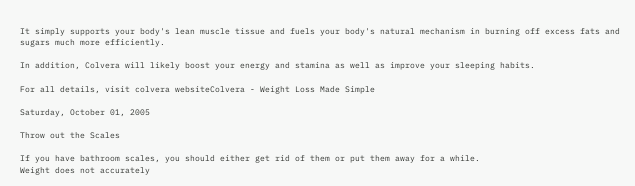It simply supports your body's lean muscle tissue and fuels your body's natural mechanism in burning off excess fats and sugars much more efficiently.

In addition, Colvera will likely boost your energy and stamina as well as improve your sleeping habits.

For all details, visit colvera websiteColvera - Weight Loss Made Simple

Saturday, October 01, 2005

Throw out the Scales

If you have bathroom scales, you should either get rid of them or put them away for a while.
Weight does not accurately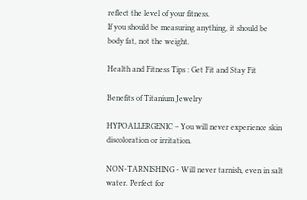reflect the level of your fitness.
If you should be measuring anything, it should be body fat, not the weight.

Health and Fitness Tips : Get Fit and Stay Fit

Benefits of Titanium Jewelry

HYPOALLERGENIC – You will never experience skin discoloration or irritation.

NON-TARNISHING - Will never tarnish, even in salt water. Perfect for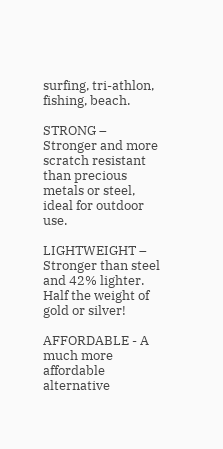surfing, tri-athlon, fishing, beach.

STRONG – Stronger and more scratch resistant than precious metals or steel, ideal for outdoor use.

LIGHTWEIGHT – Stronger than steel and 42% lighter. Half the weight of gold or silver!

AFFORDABLE - A much more affordable alternative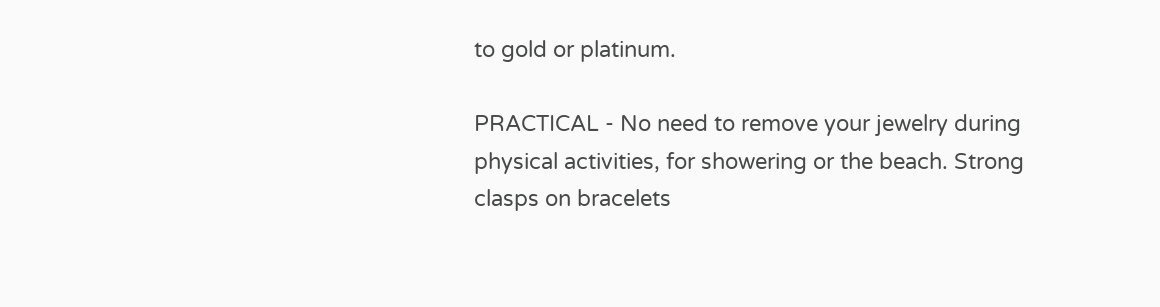to gold or platinum.

PRACTICAL - No need to remove your jewelry during physical activities, for showering or the beach. Strong clasps on bracelets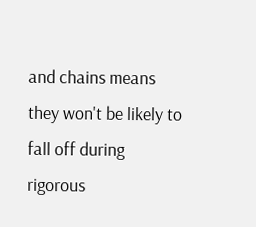and chains means they won't be likely to fall off during rigorous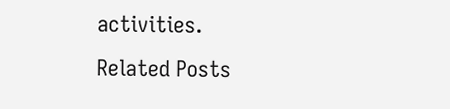activities.
Related Posts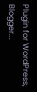Plugin for WordPress, Blogger...